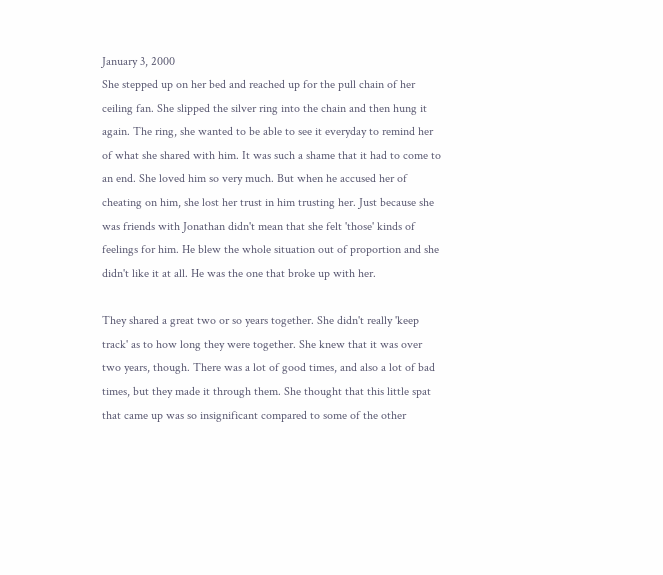January 3, 2000
She stepped up on her bed and reached up for the pull chain of her ceiling fan. She slipped the silver ring into the chain and then hung it again. The ring, she wanted to be able to see it everyday to remind her of what she shared with him. It was such a shame that it had to come to an end. She loved him so very much. But when he accused her of cheating on him, she lost her trust in him trusting her. Just because she was friends with Jonathan didn't mean that she felt 'those' kinds of feelings for him. He blew the whole situation out of proportion and she didn't like it at all. He was the one that broke up with her.

They shared a great two or so years together. She didn't really 'keep track' as to how long they were together. She knew that it was over two years, though. There was a lot of good times, and also a lot of bad times, but they made it through them. She thought that this little spat that came up was so insignificant compared to some of the other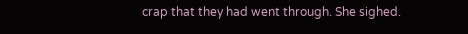crap that they had went through. She sighed.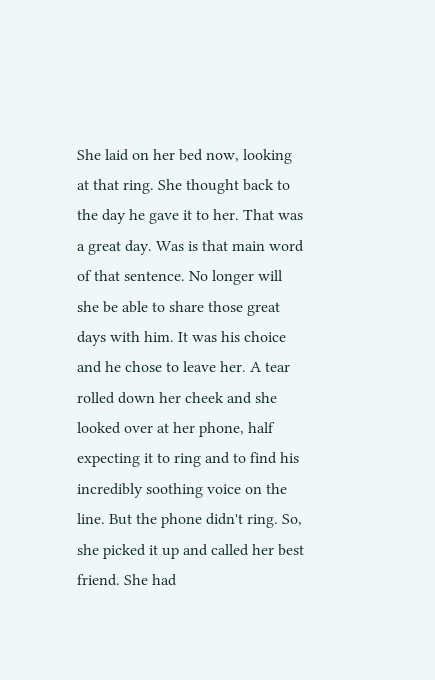She laid on her bed now, looking at that ring. She thought back to the day he gave it to her. That was a great day. Was is that main word of that sentence. No longer will she be able to share those great days with him. It was his choice and he chose to leave her. A tear rolled down her cheek and she looked over at her phone, half expecting it to ring and to find his incredibly soothing voice on the line. But the phone didn't ring. So, she picked it up and called her best friend. She had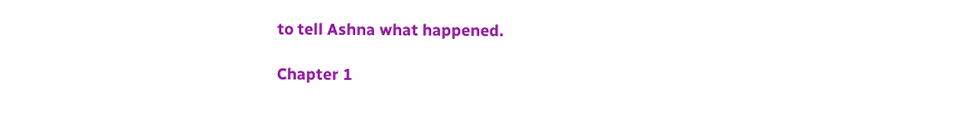to tell Ashna what happened.

Chapter 1